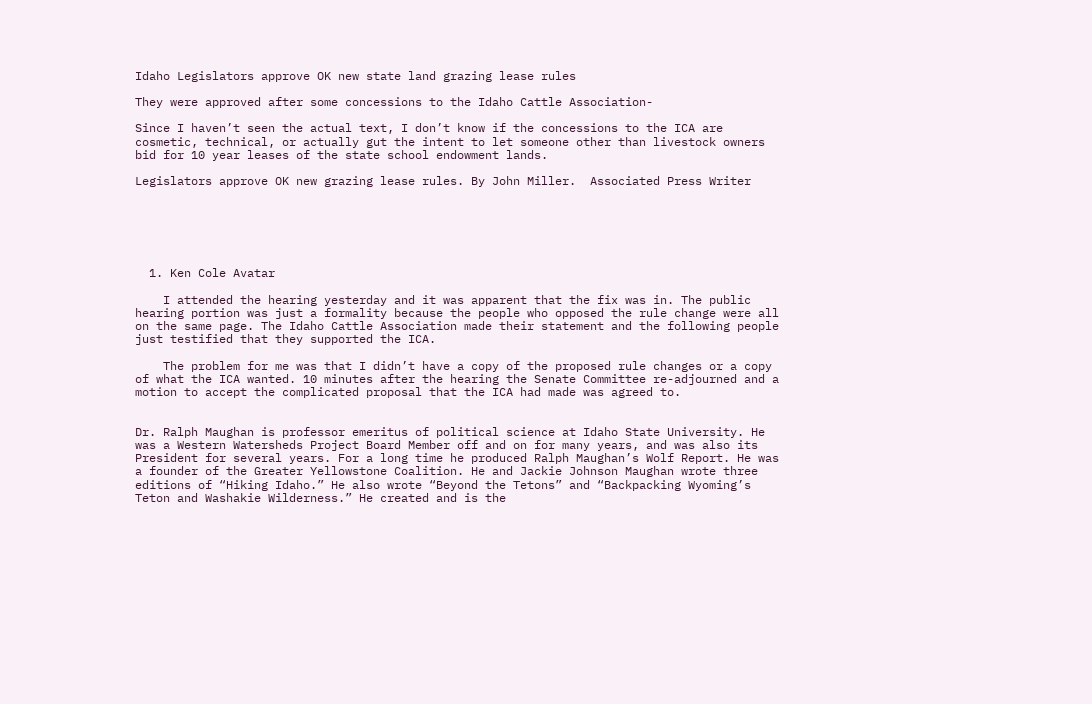Idaho Legislators approve OK new state land grazing lease rules

They were approved after some concessions to the Idaho Cattle Association-

Since I haven’t seen the actual text, I don’t know if the concessions to the ICA are cosmetic, technical, or actually gut the intent to let someone other than livestock owners bid for 10 year leases of the state school endowment lands.

Legislators approve OK new grazing lease rules. By John Miller.  Associated Press Writer






  1. Ken Cole Avatar

    I attended the hearing yesterday and it was apparent that the fix was in. The public hearing portion was just a formality because the people who opposed the rule change were all on the same page. The Idaho Cattle Association made their statement and the following people just testified that they supported the ICA.

    The problem for me was that I didn’t have a copy of the proposed rule changes or a copy of what the ICA wanted. 10 minutes after the hearing the Senate Committee re-adjourned and a motion to accept the complicated proposal that the ICA had made was agreed to.


Dr. Ralph Maughan is professor emeritus of political science at Idaho State University. He was a Western Watersheds Project Board Member off and on for many years, and was also its President for several years. For a long time he produced Ralph Maughan’s Wolf Report. He was a founder of the Greater Yellowstone Coalition. He and Jackie Johnson Maughan wrote three editions of “Hiking Idaho.” He also wrote “Beyond the Tetons” and “Backpacking Wyoming’s Teton and Washakie Wilderness.” He created and is the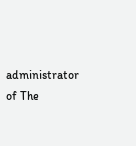administrator of The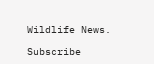Wildlife News.

Subscribe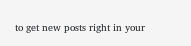to get new posts right in your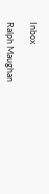Inbox

Ralph Maughan